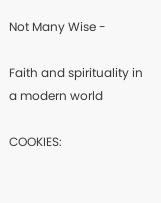Not Many Wise -

Faith and spirituality in a modern world

COOKIES: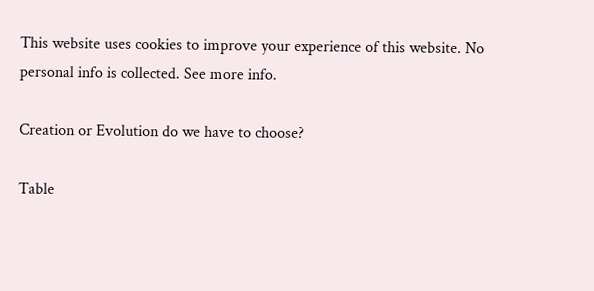This website uses cookies to improve your experience of this website. No personal info is collected. See more info.

Creation or Evolution do we have to choose?

Table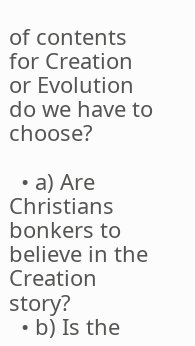of contents for Creation or Evolution do we have to choose?

  • a) Are Christians bonkers to believe in the Creation story?
  • b) Is the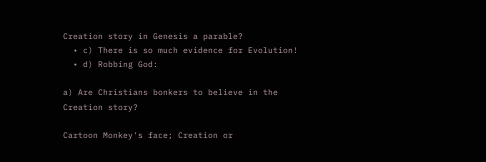Creation story in Genesis a parable?
  • c) There is so much evidence for Evolution!
  • d) Robbing God:

a) Are Christians bonkers to believe in the Creation story?

Cartoon Monkey's face; Creation or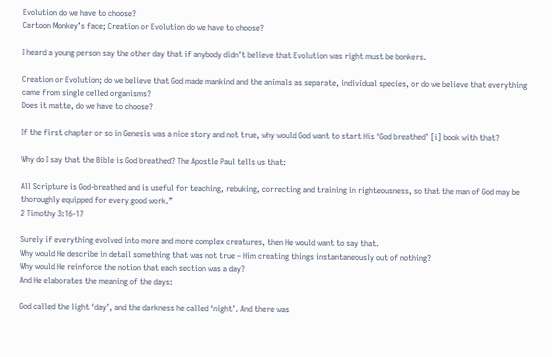Evolution do we have to choose?
Cartoon Monkey’s face; Creation or Evolution do we have to choose?

I heard a young person say the other day that if anybody didn’t believe that Evolution was right must be bonkers.

Creation or Evolution; do we believe that God made mankind and the animals as separate, individual species, or do we believe that everything came from single celled organisms?
Does it matte, do we have to choose?

If the first chapter or so in Genesis was a nice story and not true, why would God want to start His ‘God breathed’ [i] book with that?

Why do I say that the Bible is God breathed? The Apostle Paul tells us that:

All Scripture is God-breathed and is useful for teaching, rebuking, correcting and training in righteousness, so that the man of God may be thoroughly equipped for every good work.”
2 Timothy 3:16-17

Surely if everything evolved into more and more complex creatures, then He would want to say that.
Why would He describe in detail something that was not true – Him creating things instantaneously out of nothing?
Why would He reinforce the notion that each section was a day?
And He elaborates the meaning of the days:

God called the light ‘day’, and the darkness he called ‘night’. And there was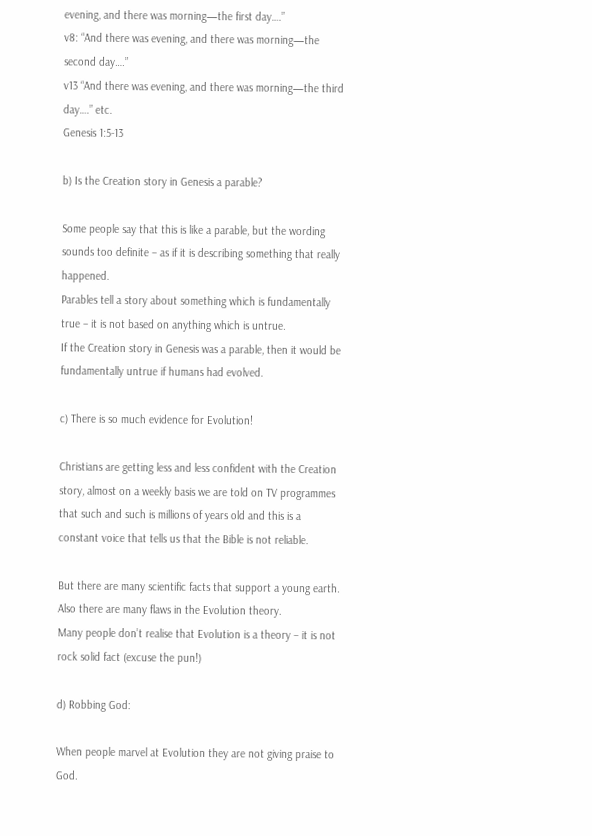evening, and there was morning—the first day….”
v8: “And there was evening, and there was morning—the second day….”
v13 “And there was evening, and there was morning—the third day….” etc.
Genesis 1:5-13

b) Is the Creation story in Genesis a parable?

Some people say that this is like a parable, but the wording sounds too definite – as if it is describing something that really happened.
Parables tell a story about something which is fundamentally true – it is not based on anything which is untrue.
If the Creation story in Genesis was a parable, then it would be fundamentally untrue if humans had evolved.

c) There is so much evidence for Evolution!

Christians are getting less and less confident with the Creation story, almost on a weekly basis we are told on TV programmes that such and such is millions of years old and this is a constant voice that tells us that the Bible is not reliable.

But there are many scientific facts that support a young earth.
Also there are many flaws in the Evolution theory.
Many people don’t realise that Evolution is a theory – it is not rock solid fact (excuse the pun!)

d) Robbing God:

When people marvel at Evolution they are not giving praise to God.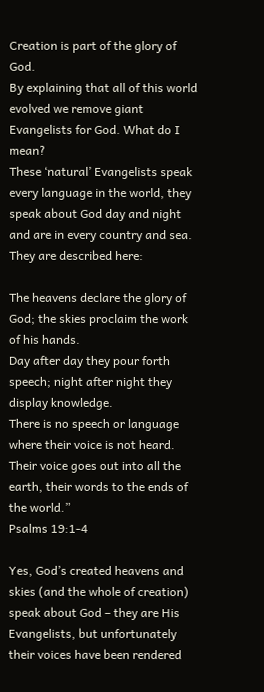Creation is part of the glory of God.
By explaining that all of this world evolved we remove giant Evangelists for God. What do I mean?
These ‘natural’ Evangelists speak every language in the world, they speak about God day and night and are in every country and sea.
They are described here:

The heavens declare the glory of God; the skies proclaim the work of his hands.
Day after day they pour forth speech; night after night they display knowledge.
There is no speech or language where their voice is not heard.
Their voice goes out into all the earth, their words to the ends of the world.”
Psalms 19:1-4

Yes, God’s created heavens and skies (and the whole of creation) speak about God – they are His Evangelists, but unfortunately their voices have been rendered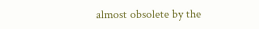almost obsolete by the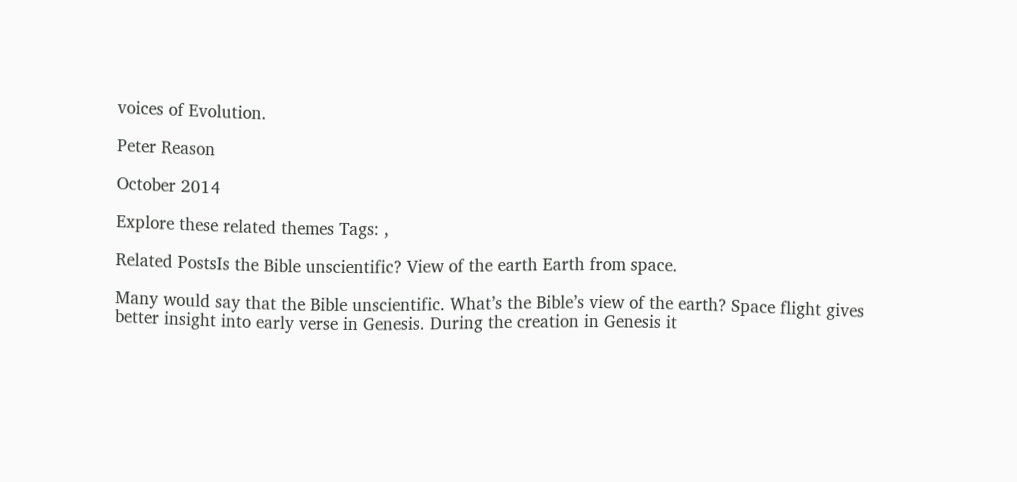voices of Evolution.

Peter Reason

October 2014

Explore these related themes Tags: ,

Related PostsIs the Bible unscientific? View of the earth Earth from space.

Many would say that the Bible unscientific. What’s the Bible’s view of the earth? Space flight gives better insight into early verse in Genesis. During the creation in Genesis it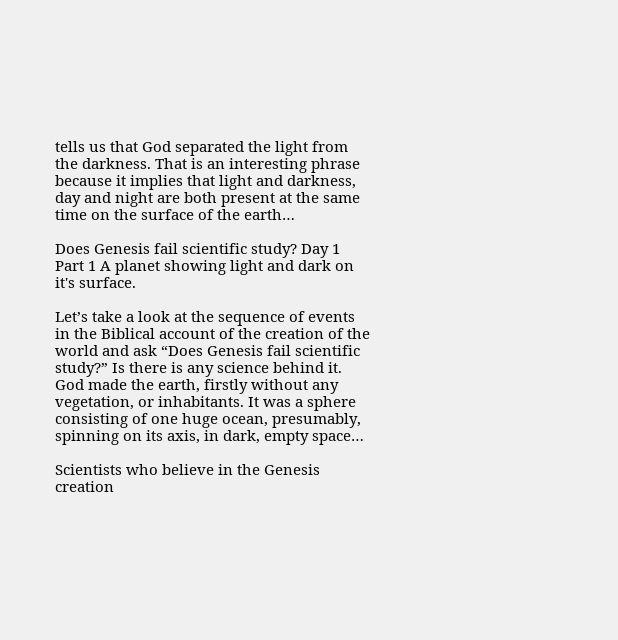tells us that God separated the light from the darkness. That is an interesting phrase because it implies that light and darkness, day and night are both present at the same time on the surface of the earth…

Does Genesis fail scientific study? Day 1 Part 1 A planet showing light and dark on it's surface.

Let’s take a look at the sequence of events in the Biblical account of the creation of the world and ask “Does Genesis fail scientific study?” Is there is any science behind it. God made the earth, firstly without any vegetation, or inhabitants. It was a sphere consisting of one huge ocean, presumably, spinning on its axis, in dark, empty space…

Scientists who believe in the Genesis creation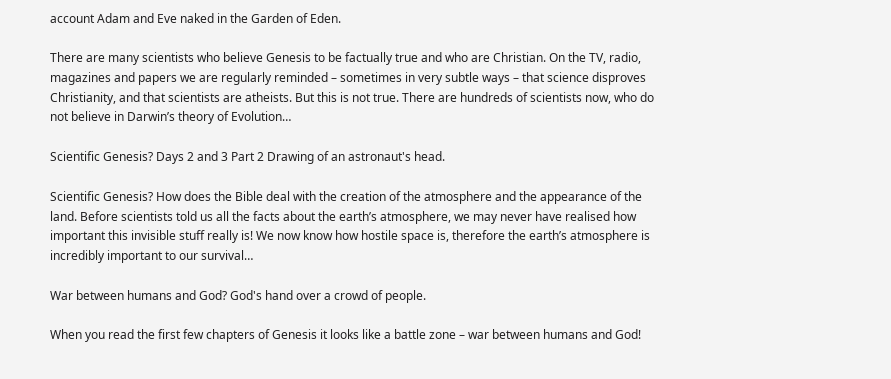account Adam and Eve naked in the Garden of Eden.

There are many scientists who believe Genesis to be factually true and who are Christian. On the TV, radio, magazines and papers we are regularly reminded – sometimes in very subtle ways – that science disproves Christianity, and that scientists are atheists. But this is not true. There are hundreds of scientists now, who do not believe in Darwin’s theory of Evolution…

Scientific Genesis? Days 2 and 3 Part 2 Drawing of an astronaut's head.

Scientific Genesis? How does the Bible deal with the creation of the atmosphere and the appearance of the land. Before scientists told us all the facts about the earth’s atmosphere, we may never have realised how important this invisible stuff really is! We now know how hostile space is, therefore the earth’s atmosphere is incredibly important to our survival…

War between humans and God? God's hand over a crowd of people.

When you read the first few chapters of Genesis it looks like a battle zone – war between humans and God!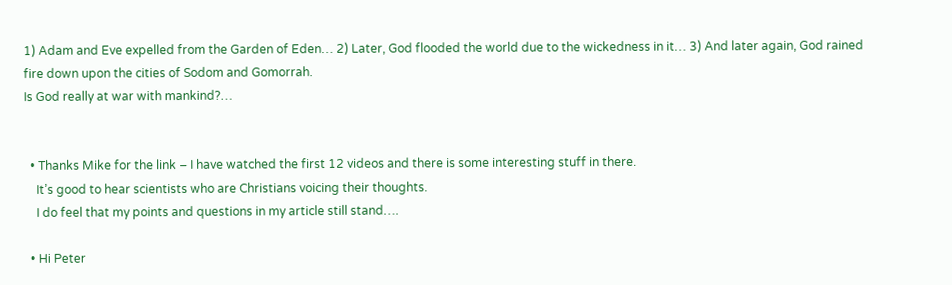1) Adam and Eve expelled from the Garden of Eden… 2) Later, God flooded the world due to the wickedness in it… 3) And later again, God rained fire down upon the cities of Sodom and Gomorrah.
Is God really at war with mankind?…


  • Thanks Mike for the link – I have watched the first 12 videos and there is some interesting stuff in there.
    It’s good to hear scientists who are Christians voicing their thoughts.
    I do feel that my points and questions in my article still stand….

  • Hi Peter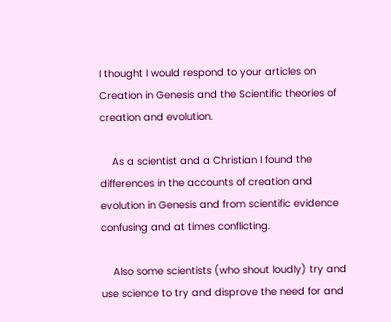I thought I would respond to your articles on Creation in Genesis and the Scientific theories of creation and evolution.

    As a scientist and a Christian I found the differences in the accounts of creation and evolution in Genesis and from scientific evidence confusing and at times conflicting.

    Also some scientists (who shout loudly) try and use science to try and disprove the need for and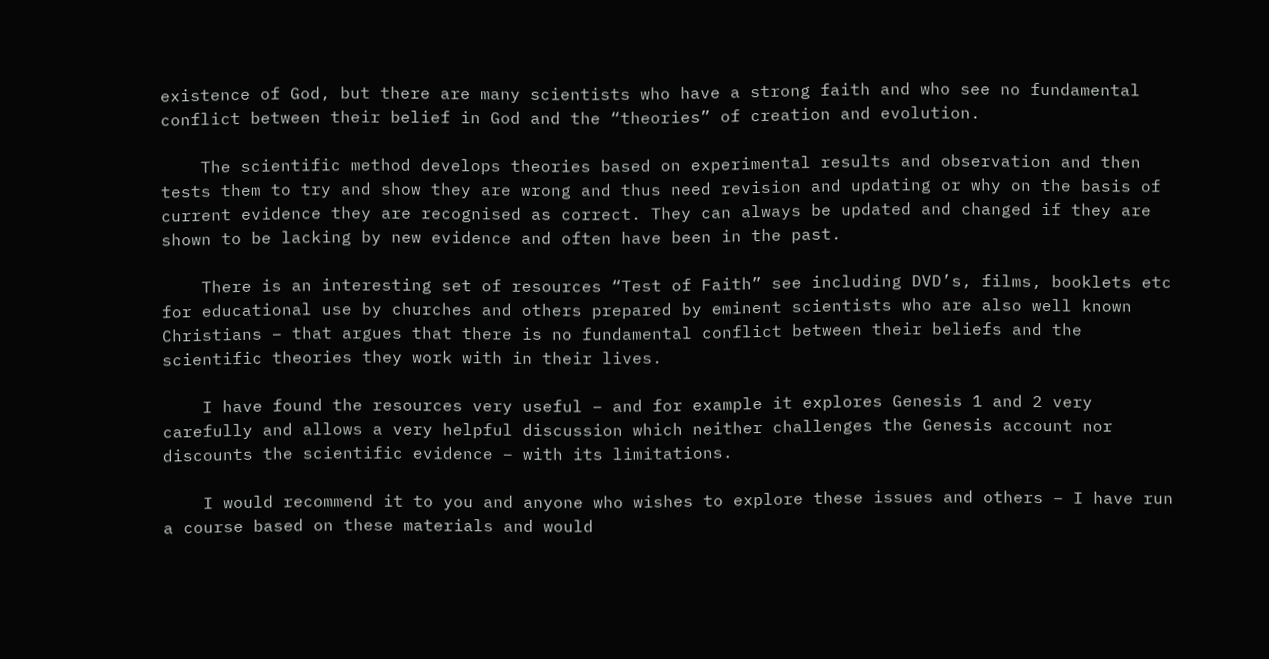existence of God, but there are many scientists who have a strong faith and who see no fundamental conflict between their belief in God and the “theories” of creation and evolution.

    The scientific method develops theories based on experimental results and observation and then tests them to try and show they are wrong and thus need revision and updating or why on the basis of current evidence they are recognised as correct. They can always be updated and changed if they are shown to be lacking by new evidence and often have been in the past.

    There is an interesting set of resources “Test of Faith” see including DVD’s, films, booklets etc for educational use by churches and others prepared by eminent scientists who are also well known Christians – that argues that there is no fundamental conflict between their beliefs and the scientific theories they work with in their lives.

    I have found the resources very useful – and for example it explores Genesis 1 and 2 very carefully and allows a very helpful discussion which neither challenges the Genesis account nor discounts the scientific evidence – with its limitations.

    I would recommend it to you and anyone who wishes to explore these issues and others – I have run a course based on these materials and would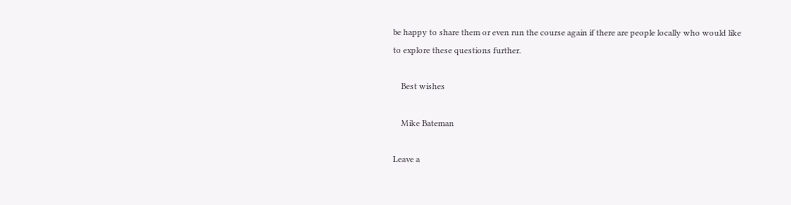be happy to share them or even run the course again if there are people locally who would like to explore these questions further.

    Best wishes

    Mike Bateman

Leave a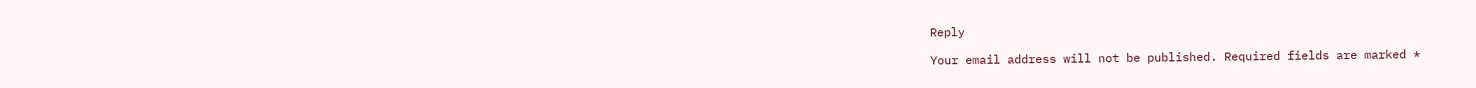Reply

Your email address will not be published. Required fields are marked *